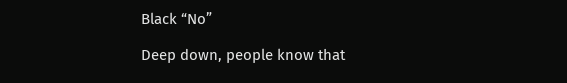Black “No”

Deep down, people know that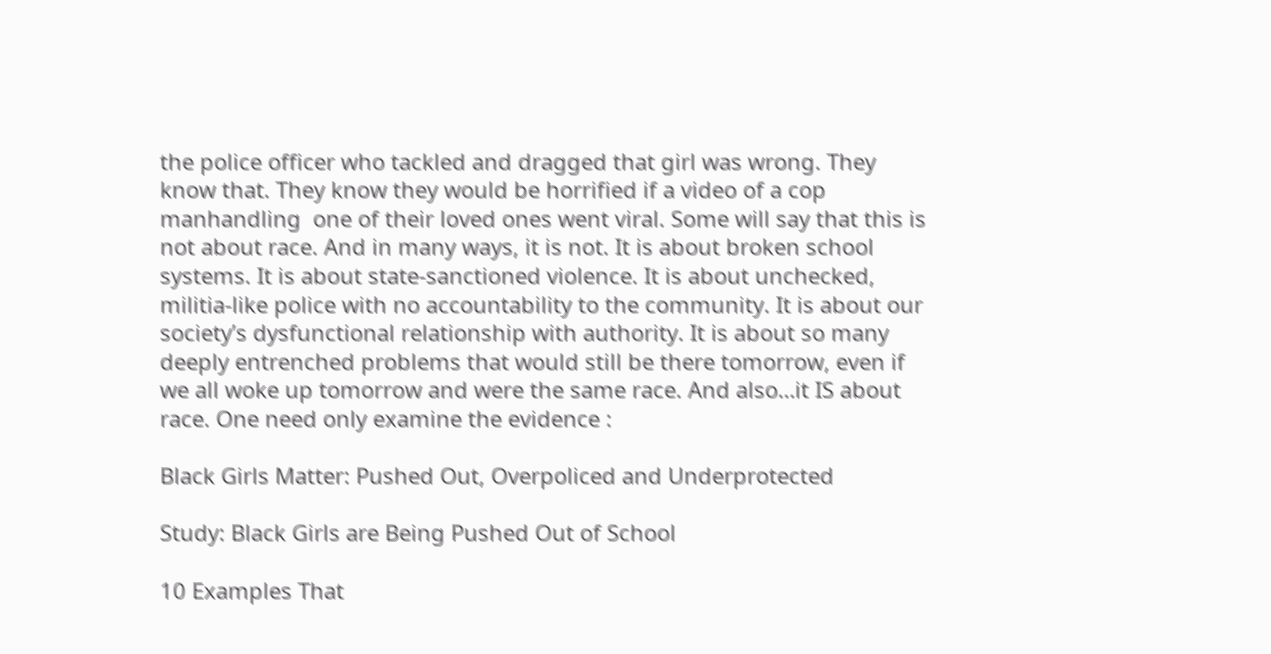the police officer who tackled and dragged that girl was wrong. They know that. They know they would be horrified if a video of a cop manhandling  one of their loved ones went viral. Some will say that this is not about race. And in many ways, it is not. It is about broken school systems. It is about state-sanctioned violence. It is about unchecked, militia-like police with no accountability to the community. It is about our society’s dysfunctional relationship with authority. It is about so many deeply entrenched problems that would still be there tomorrow, even if we all woke up tomorrow and were the same race. And also…it IS about race. One need only examine the evidence :

Black Girls Matter: Pushed Out, Overpoliced and Underprotected

Study: Black Girls are Being Pushed Out of School

10 Examples That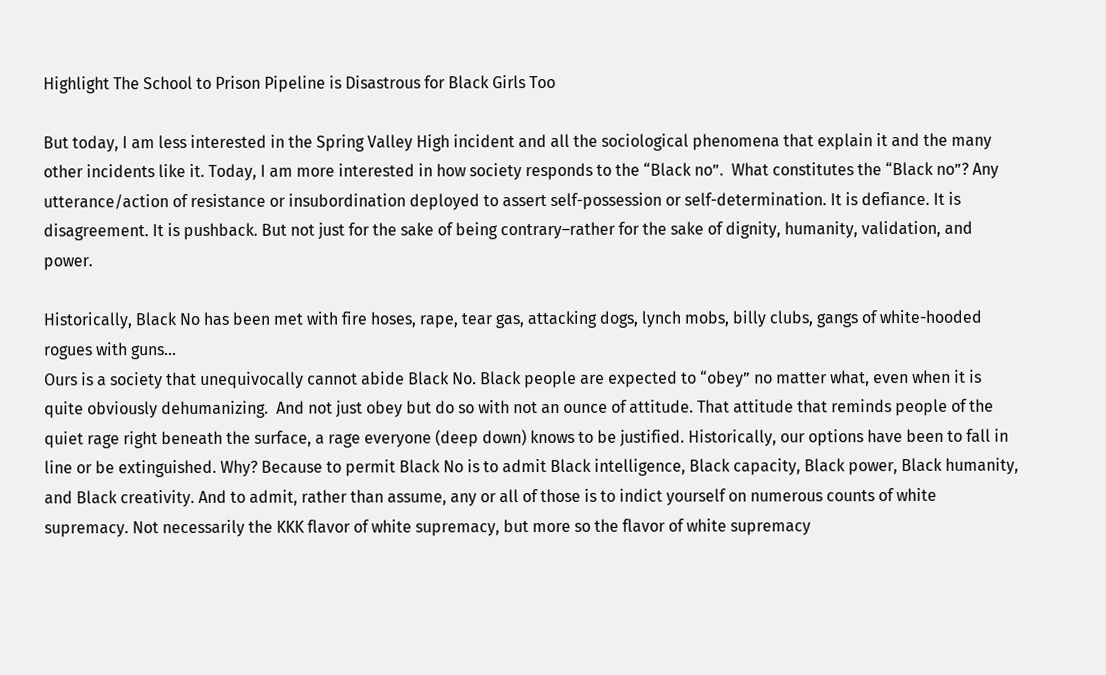Highlight The School to Prison Pipeline is Disastrous for Black Girls Too

But today, I am less interested in the Spring Valley High incident and all the sociological phenomena that explain it and the many other incidents like it. Today, I am more interested in how society responds to the “Black no”.  What constitutes the “Black no”? Any utterance/action of resistance or insubordination deployed to assert self-possession or self-determination. It is defiance. It is disagreement. It is pushback. But not just for the sake of being contrary–rather for the sake of dignity, humanity, validation, and power.

Historically, Black No has been met with fire hoses, rape, tear gas, attacking dogs, lynch mobs, billy clubs, gangs of white-hooded rogues with guns…
Ours is a society that unequivocally cannot abide Black No. Black people are expected to “obey” no matter what, even when it is quite obviously dehumanizing.  And not just obey but do so with not an ounce of attitude. That attitude that reminds people of the quiet rage right beneath the surface, a rage everyone (deep down) knows to be justified. Historically, our options have been to fall in line or be extinguished. Why? Because to permit Black No is to admit Black intelligence, Black capacity, Black power, Black humanity, and Black creativity. And to admit, rather than assume, any or all of those is to indict yourself on numerous counts of white supremacy. Not necessarily the KKK flavor of white supremacy, but more so the flavor of white supremacy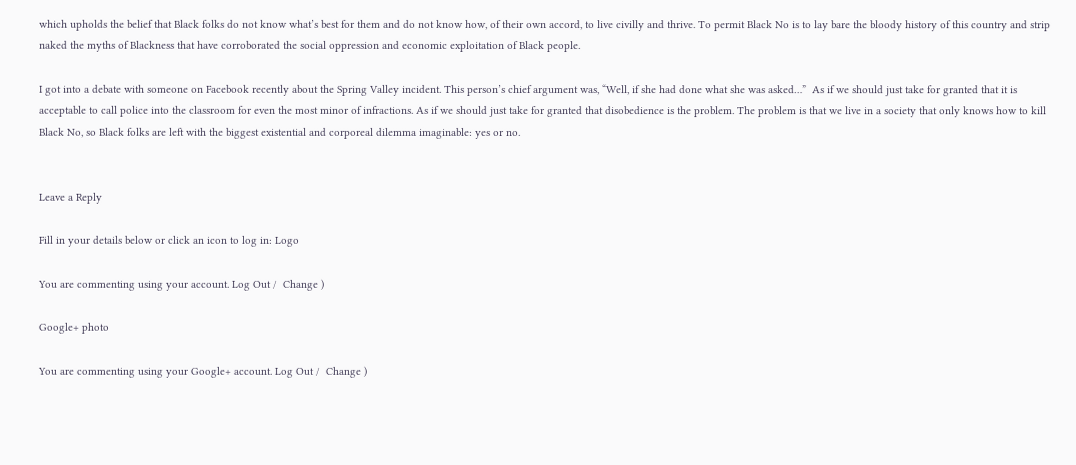which upholds the belief that Black folks do not know what’s best for them and do not know how, of their own accord, to live civilly and thrive. To permit Black No is to lay bare the bloody history of this country and strip naked the myths of Blackness that have corroborated the social oppression and economic exploitation of Black people.

I got into a debate with someone on Facebook recently about the Spring Valley incident. This person’s chief argument was, “Well, if she had done what she was asked…”  As if we should just take for granted that it is acceptable to call police into the classroom for even the most minor of infractions. As if we should just take for granted that disobedience is the problem. The problem is that we live in a society that only knows how to kill Black No, so Black folks are left with the biggest existential and corporeal dilemma imaginable: yes or no.


Leave a Reply

Fill in your details below or click an icon to log in: Logo

You are commenting using your account. Log Out /  Change )

Google+ photo

You are commenting using your Google+ account. Log Out /  Change )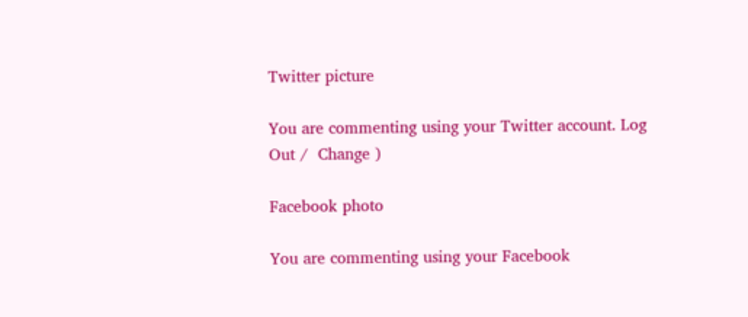Twitter picture

You are commenting using your Twitter account. Log Out /  Change )

Facebook photo

You are commenting using your Facebook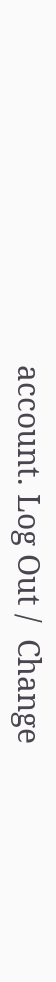account. Log Out /  Change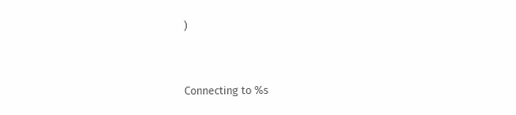)


Connecting to %s